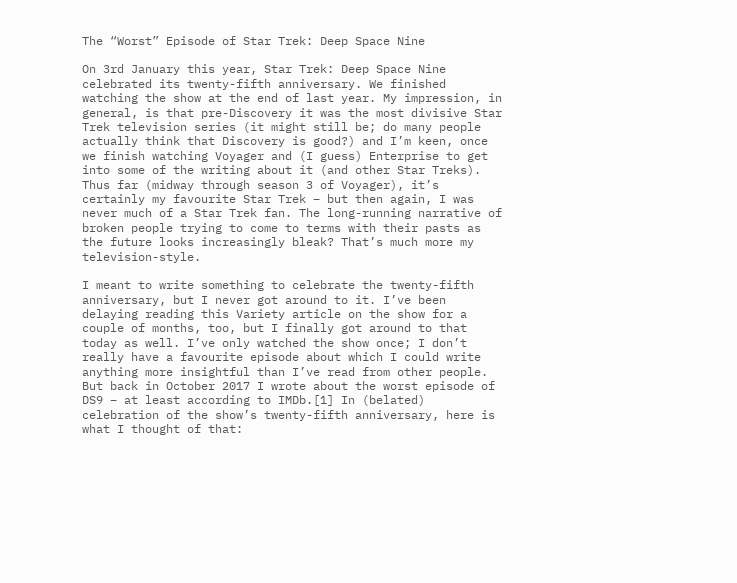The “Worst” Episode of Star Trek: Deep Space Nine

On 3rd January this year, Star Trek: Deep Space Nine celebrated its twenty-fifth anniversary. We finished watching the show at the end of last year. My impression, in general, is that pre-Discovery it was the most divisive Star Trek television series (it might still be; do many people actually think that Discovery is good?) and I’m keen, once we finish watching Voyager and (I guess) Enterprise to get into some of the writing about it (and other Star Treks). Thus far (midway through season 3 of Voyager), it’s certainly my favourite Star Trek – but then again, I was never much of a Star Trek fan. The long-running narrative of broken people trying to come to terms with their pasts as the future looks increasingly bleak? That’s much more my television-style.

I meant to write something to celebrate the twenty-fifth anniversary, but I never got around to it. I’ve been delaying reading this Variety article on the show for a couple of months, too, but I finally got around to that today as well. I’ve only watched the show once; I don’t really have a favourite episode about which I could write anything more insightful than I’ve read from other people. But back in October 2017 I wrote about the worst episode of DS9 – at least according to IMDb.[1] In (belated) celebration of the show’s twenty-fifth anniversary, here is what I thought of that: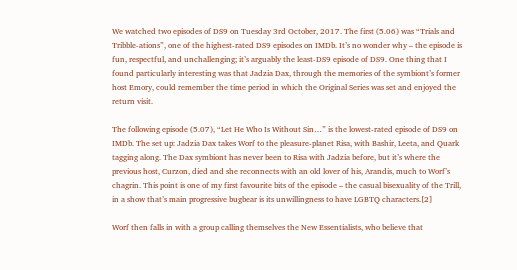We watched two episodes of DS9 on Tuesday 3rd October, 2017. The first (5.06) was “Trials and Tribble-ations”, one of the highest-rated DS9 episodes on IMDb. It’s no wonder why – the episode is fun, respectful, and unchallenging; it’s arguably the least-DS9 episode of DS9. One thing that I found particularly interesting was that Jadzia Dax, through the memories of the symbiont’s former host Emory, could remember the time period in which the Original Series was set and enjoyed the return visit.

The following episode (5.07), “Let He Who Is Without Sin…” is the lowest-rated episode of DS9 on IMDb. The set up: Jadzia Dax takes Worf to the pleasure-planet Risa, with Bashir, Leeta, and Quark tagging along. The Dax symbiont has never been to Risa with Jadzia before, but it’s where the previous host, Curzon, died and she reconnects with an old lover of his, Arandis, much to Worf’s chagrin. This point is one of my first favourite bits of the episode – the casual bisexuality of the Trill, in a show that’s main progressive bugbear is its unwillingness to have LGBTQ characters.[2]

Worf then falls in with a group calling themselves the New Essentialists, who believe that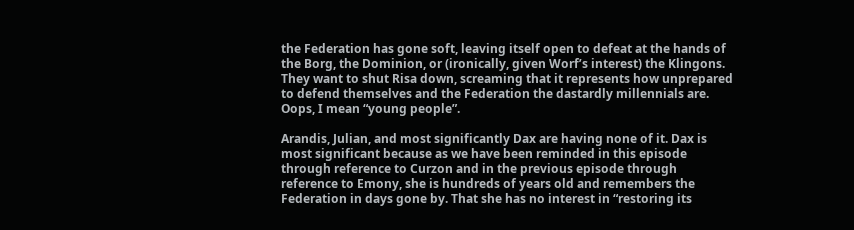the Federation has gone soft, leaving itself open to defeat at the hands of the Borg, the Dominion, or (ironically, given Worf’s interest) the Klingons. They want to shut Risa down, screaming that it represents how unprepared to defend themselves and the Federation the dastardly millennials are. Oops, I mean “young people”.

Arandis, Julian, and most significantly Dax are having none of it. Dax is most significant because as we have been reminded in this episode through reference to Curzon and in the previous episode through reference to Emony, she is hundreds of years old and remembers the Federation in days gone by. That she has no interest in “restoring its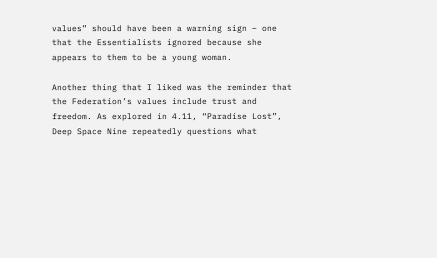values” should have been a warning sign – one that the Essentialists ignored because she appears to them to be a young woman.

Another thing that I liked was the reminder that the Federation’s values include trust and freedom. As explored in 4.11, “Paradise Lost”, Deep Space Nine repeatedly questions what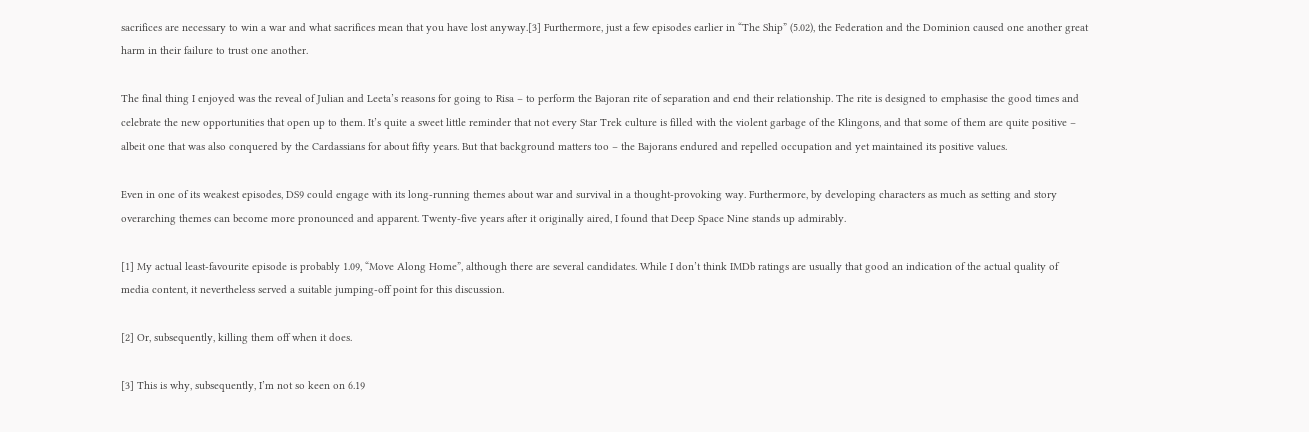sacrifices are necessary to win a war and what sacrifices mean that you have lost anyway.[3] Furthermore, just a few episodes earlier in “The Ship” (5.02), the Federation and the Dominion caused one another great harm in their failure to trust one another.

The final thing I enjoyed was the reveal of Julian and Leeta’s reasons for going to Risa – to perform the Bajoran rite of separation and end their relationship. The rite is designed to emphasise the good times and celebrate the new opportunities that open up to them. It’s quite a sweet little reminder that not every Star Trek culture is filled with the violent garbage of the Klingons, and that some of them are quite positive – albeit one that was also conquered by the Cardassians for about fifty years. But that background matters too – the Bajorans endured and repelled occupation and yet maintained its positive values.

Even in one of its weakest episodes, DS9 could engage with its long-running themes about war and survival in a thought-provoking way. Furthermore, by developing characters as much as setting and story overarching themes can become more pronounced and apparent. Twenty-five years after it originally aired, I found that Deep Space Nine stands up admirably.

[1] My actual least-favourite episode is probably 1.09, “Move Along Home”, although there are several candidates. While I don’t think IMDb ratings are usually that good an indication of the actual quality of media content, it nevertheless served a suitable jumping-off point for this discussion.

[2] Or, subsequently, killing them off when it does.

[3] This is why, subsequently, I’m not so keen on 6.19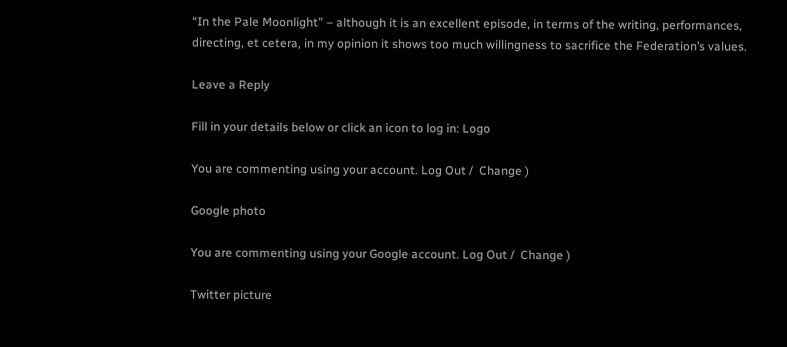“In the Pale Moonlight” – although it is an excellent episode, in terms of the writing, performances, directing, et cetera, in my opinion it shows too much willingness to sacrifice the Federation’s values.

Leave a Reply

Fill in your details below or click an icon to log in: Logo

You are commenting using your account. Log Out /  Change )

Google photo

You are commenting using your Google account. Log Out /  Change )

Twitter picture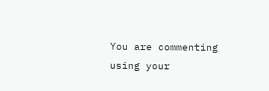You are commenting using your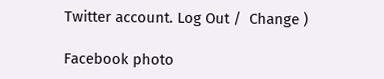Twitter account. Log Out /  Change )

Facebook photo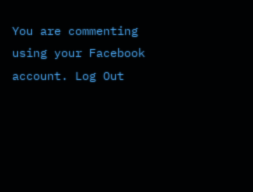You are commenting using your Facebook account. Log Out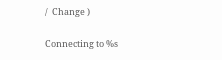/  Change )

Connecting to %s